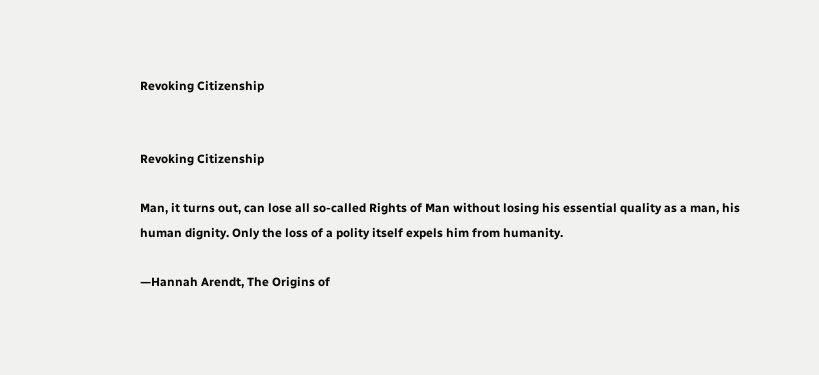Revoking Citizenship


Revoking Citizenship

Man, it turns out, can lose all so-called Rights of Man without losing his essential quality as a man, his human dignity. Only the loss of a polity itself expels him from humanity.

—Hannah Arendt, The Origins of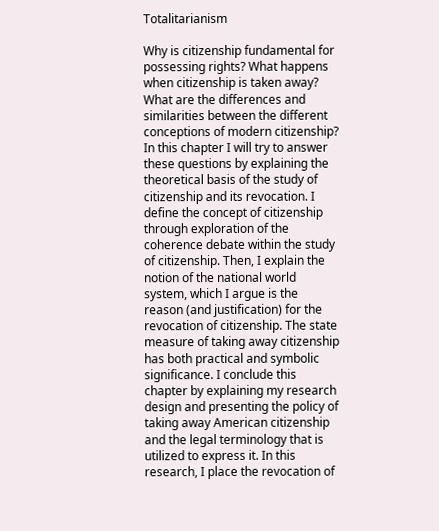Totalitarianism

Why is citizenship fundamental for possessing rights? What happens when citizenship is taken away? What are the differences and similarities between the different conceptions of modern citizenship? In this chapter I will try to answer these questions by explaining the theoretical basis of the study of citizenship and its revocation. I define the concept of citizenship through exploration of the coherence debate within the study of citizenship. Then, I explain the notion of the national world system, which I argue is the reason (and justification) for the revocation of citizenship. The state measure of taking away citizenship has both practical and symbolic significance. I conclude this chapter by explaining my research design and presenting the policy of taking away American citizenship and the legal terminology that is utilized to express it. In this research, I place the revocation of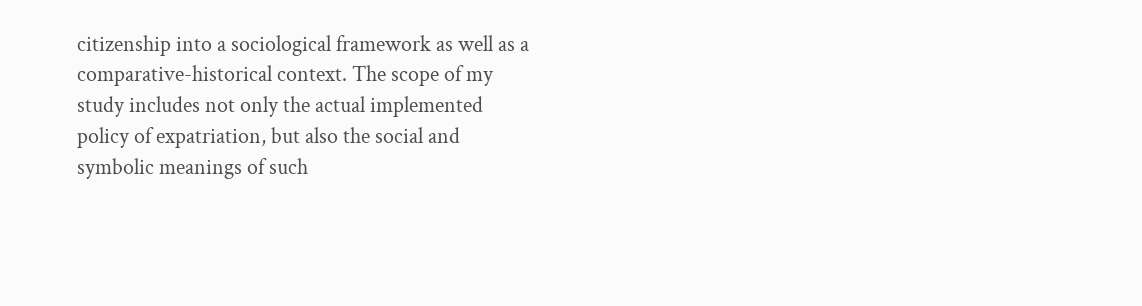citizenship into a sociological framework as well as a comparative-historical context. The scope of my study includes not only the actual implemented policy of expatriation, but also the social and symbolic meanings of such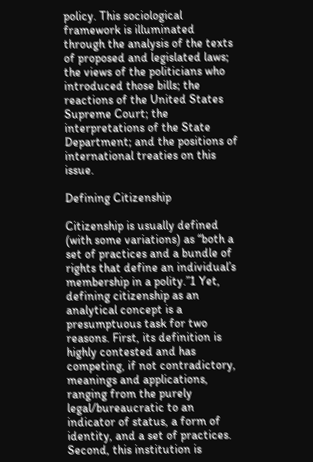policy. This sociological framework is illuminated through the analysis of the texts of proposed and legislated laws; the views of the politicians who introduced those bills; the reactions of the United States Supreme Court; the interpretations of the State Department; and the positions of international treaties on this issue.

Defining Citizenship

Citizenship is usually defined (with some variations) as “both a set of practices and a bundle of rights that define an individual’s membership in a polity.”1 Yet, defining citizenship as an analytical concept is a presumptuous task for two reasons. First, its definition is highly contested and has competing, if not contradictory, meanings and applications, ranging from the purely legal/bureaucratic to an indicator of status, a form of identity, and a set of practices. Second, this institution is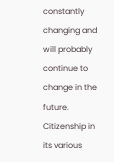constantly changing and will probably continue to change in the future. Citizenship in its various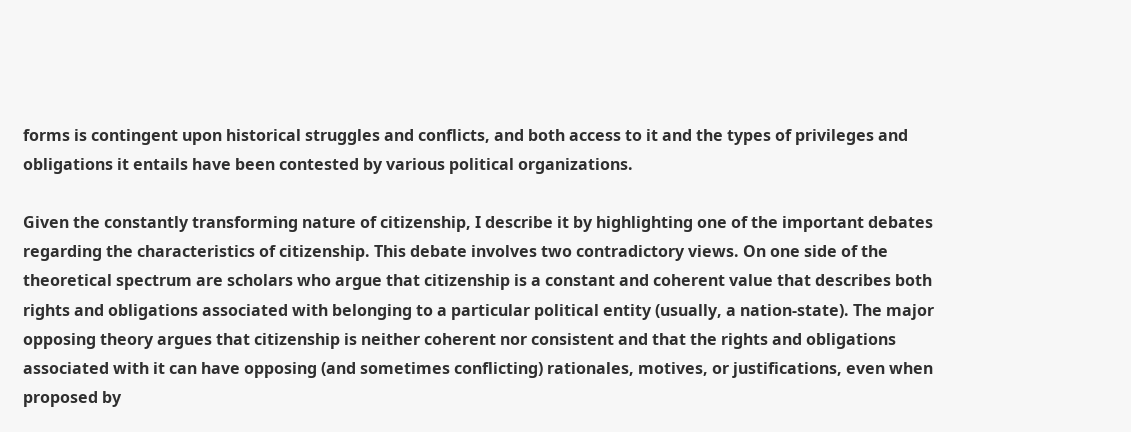forms is contingent upon historical struggles and conflicts, and both access to it and the types of privileges and obligations it entails have been contested by various political organizations.

Given the constantly transforming nature of citizenship, I describe it by highlighting one of the important debates regarding the characteristics of citizenship. This debate involves two contradictory views. On one side of the theoretical spectrum are scholars who argue that citizenship is a constant and coherent value that describes both rights and obligations associated with belonging to a particular political entity (usually, a nation-state). The major opposing theory argues that citizenship is neither coherent nor consistent and that the rights and obligations associated with it can have opposing (and sometimes conflicting) rationales, motives, or justifications, even when proposed by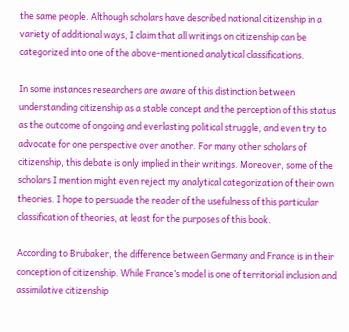the same people. Although scholars have described national citizenship in a variety of additional ways, I claim that all writings on citizenship can be categorized into one of the above-mentioned analytical classifications.

In some instances researchers are aware of this distinction between understanding citizenship as a stable concept and the perception of this status as the outcome of ongoing and everlasting political struggle, and even try to advocate for one perspective over another. For many other scholars of citizenship, this debate is only implied in their writings. Moreover, some of the scholars I mention might even reject my analytical categorization of their own theories. I hope to persuade the reader of the usefulness of this particular classification of theories, at least for the purposes of this book.

According to Brubaker, the difference between Germany and France is in their conception of citizenship. While France’s model is one of territorial inclusion and assimilative citizenship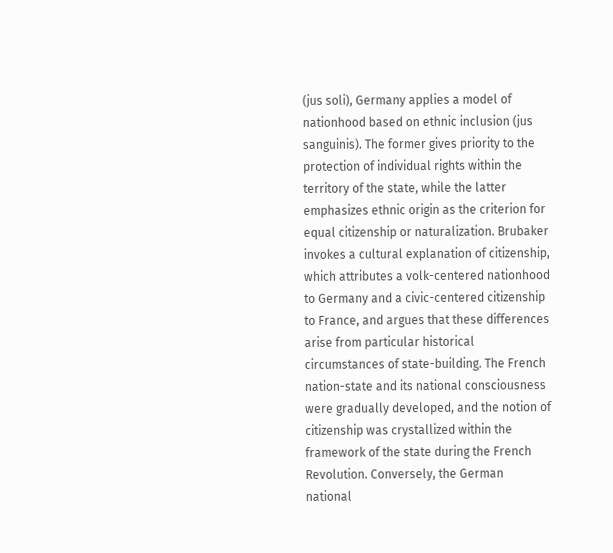(jus soli), Germany applies a model of nationhood based on ethnic inclusion (jus sanguinis). The former gives priority to the protection of individual rights within the territory of the state, while the latter emphasizes ethnic origin as the criterion for equal citizenship or naturalization. Brubaker invokes a cultural explanation of citizenship, which attributes a volk-centered nationhood to Germany and a civic-centered citizenship to France, and argues that these differences arise from particular historical circumstances of state-building. The French nation-state and its national consciousness were gradually developed, and the notion of citizenship was crystallized within the framework of the state during the French Revolution. Conversely, the German national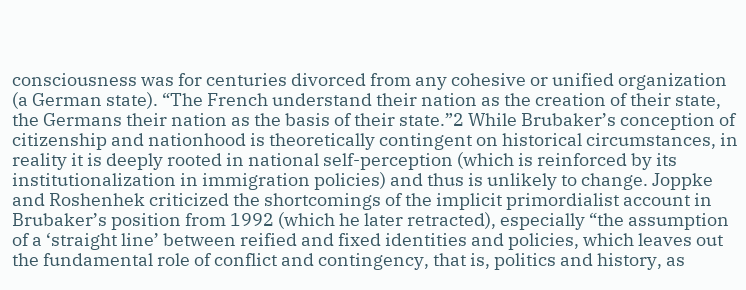consciousness was for centuries divorced from any cohesive or unified organization (a German state). “The French understand their nation as the creation of their state, the Germans their nation as the basis of their state.”2 While Brubaker’s conception of citizenship and nationhood is theoretically contingent on historical circumstances, in reality it is deeply rooted in national self-perception (which is reinforced by its institutionalization in immigration policies) and thus is unlikely to change. Joppke and Roshenhek criticized the shortcomings of the implicit primordialist account in Brubaker’s position from 1992 (which he later retracted), especially “the assumption of a ‘straight line’ between reified and fixed identities and policies, which leaves out the fundamental role of conflict and contingency, that is, politics and history, as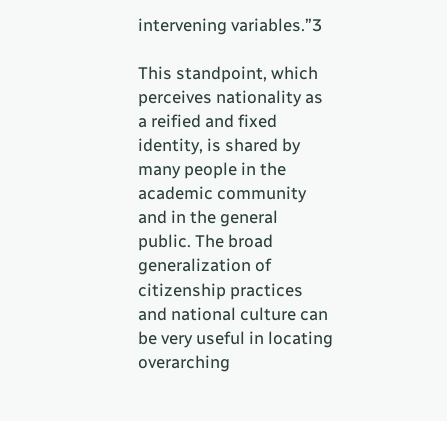intervening variables.”3

This standpoint, which perceives nationality as a reified and fixed identity, is shared by many people in the academic community and in the general public. The broad generalization of citizenship practices and national culture can be very useful in locating overarching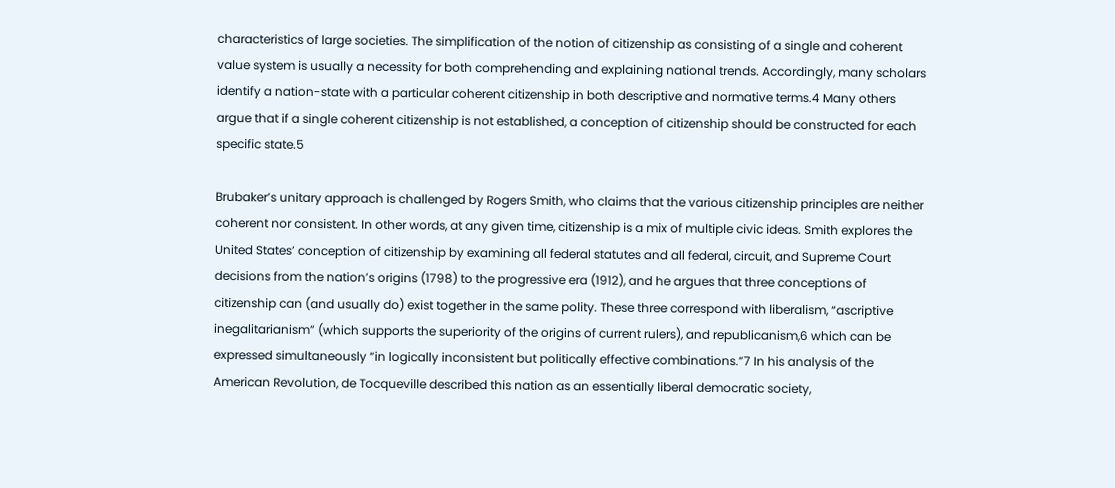characteristics of large societies. The simplification of the notion of citizenship as consisting of a single and coherent value system is usually a necessity for both comprehending and explaining national trends. Accordingly, many scholars identify a nation-state with a particular coherent citizenship in both descriptive and normative terms.4 Many others argue that if a single coherent citizenship is not established, a conception of citizenship should be constructed for each specific state.5

Brubaker’s unitary approach is challenged by Rogers Smith, who claims that the various citizenship principles are neither coherent nor consistent. In other words, at any given time, citizenship is a mix of multiple civic ideas. Smith explores the United States’ conception of citizenship by examining all federal statutes and all federal, circuit, and Supreme Court decisions from the nation’s origins (1798) to the progressive era (1912), and he argues that three conceptions of citizenship can (and usually do) exist together in the same polity. These three correspond with liberalism, “ascriptive inegalitarianism” (which supports the superiority of the origins of current rulers), and republicanism,6 which can be expressed simultaneously “in logically inconsistent but politically effective combinations.”7 In his analysis of the American Revolution, de Tocqueville described this nation as an essentially liberal democratic society,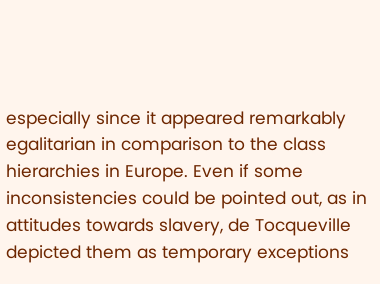especially since it appeared remarkably egalitarian in comparison to the class hierarchies in Europe. Even if some inconsistencies could be pointed out, as in attitudes towards slavery, de Tocqueville depicted them as temporary exceptions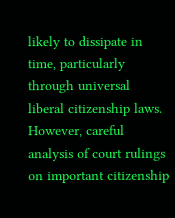likely to dissipate in time, particularly through universal liberal citizenship laws. However, careful analysis of court rulings on important citizenship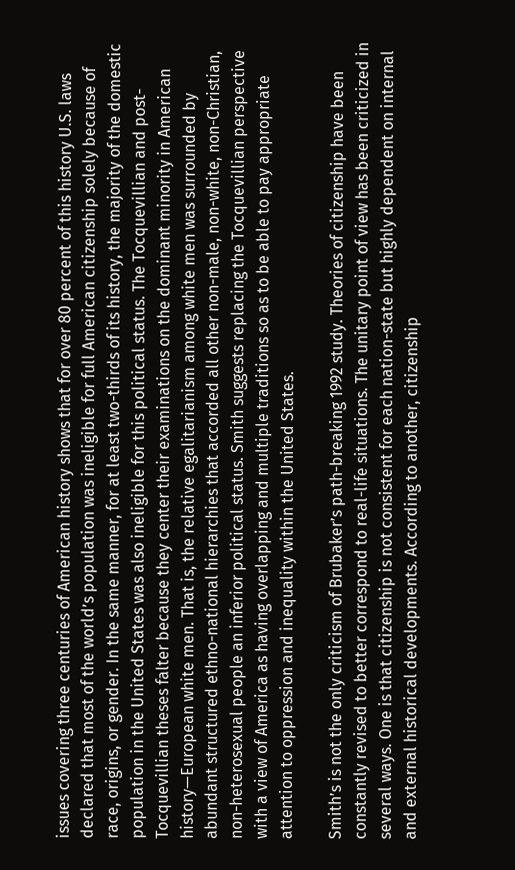issues covering three centuries of American history shows that for over 80 percent of this history U.S. laws declared that most of the world’s population was ineligible for full American citizenship solely because of race, origins, or gender. In the same manner, for at least two-thirds of its history, the majority of the domestic population in the United States was also ineligible for this political status. The Tocquevillian and post-Tocquevillian theses falter because they center their examinations on the dominant minority in American history—European white men. That is, the relative egalitarianism among white men was surrounded by abundant structured ethno-national hierarchies that accorded all other non-male, non-white, non-Christian, non-heterosexual people an inferior political status. Smith suggests replacing the Tocquevillian perspective with a view of America as having overlapping and multiple traditions so as to be able to pay appropriate attention to oppression and inequality within the United States.

Smith’s is not the only criticism of Brubaker’s path-breaking 1992 study. Theories of citizenship have been constantly revised to better correspond to real-life situations. The unitary point of view has been criticized in several ways. One is that citizenship is not consistent for each nation-state but highly dependent on internal and external historical developments. According to another, citizenship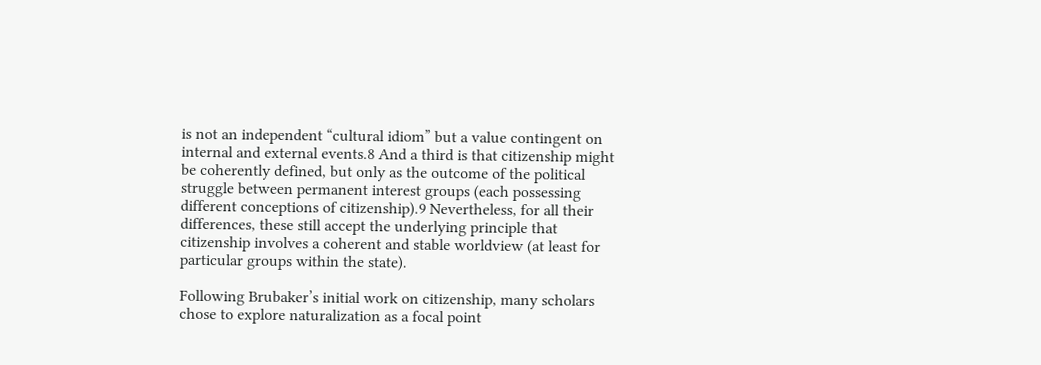is not an independent “cultural idiom” but a value contingent on internal and external events.8 And a third is that citizenship might be coherently defined, but only as the outcome of the political struggle between permanent interest groups (each possessing different conceptions of citizenship).9 Nevertheless, for all their differences, these still accept the underlying principle that citizenship involves a coherent and stable worldview (at least for particular groups within the state).

Following Brubaker’s initial work on citizenship, many scholars chose to explore naturalization as a focal point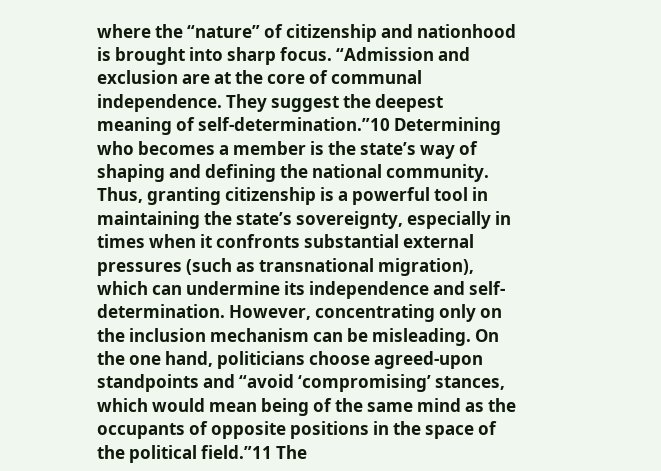where the “nature” of citizenship and nationhood is brought into sharp focus. “Admission and exclusion are at the core of communal independence. They suggest the deepest meaning of self-determination.”10 Determining who becomes a member is the state’s way of shaping and defining the national community. Thus, granting citizenship is a powerful tool in maintaining the state’s sovereignty, especially in times when it confronts substantial external pressures (such as transnational migration), which can undermine its independence and self-determination. However, concentrating only on the inclusion mechanism can be misleading. On the one hand, politicians choose agreed-upon standpoints and “avoid ‘compromising’ stances, which would mean being of the same mind as the occupants of opposite positions in the space of the political field.”11 The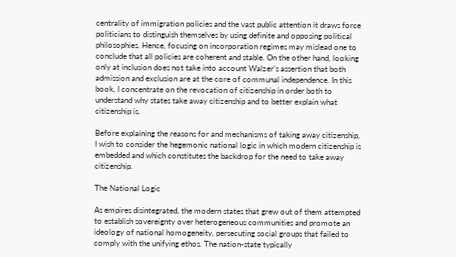centrality of immigration policies and the vast public attention it draws force politicians to distinguish themselves by using definite and opposing political philosophies. Hence, focusing on incorporation regimes may mislead one to conclude that all policies are coherent and stable. On the other hand, looking only at inclusion does not take into account Walzer’s assertion that both admission and exclusion are at the core of communal independence. In this book, I concentrate on the revocation of citizenship in order both to understand why states take away citizenship and to better explain what citizenship is.

Before explaining the reasons for and mechanisms of taking away citizenship, I wish to consider the hegemonic national logic in which modern citizenship is embedded and which constitutes the backdrop for the need to take away citizenship.

The National Logic

As empires disintegrated, the modern states that grew out of them attempted to establish sovereignty over heterogeneous communities and promote an ideology of national homogeneity, persecuting social groups that failed to comply with the unifying ethos. The nation-state typically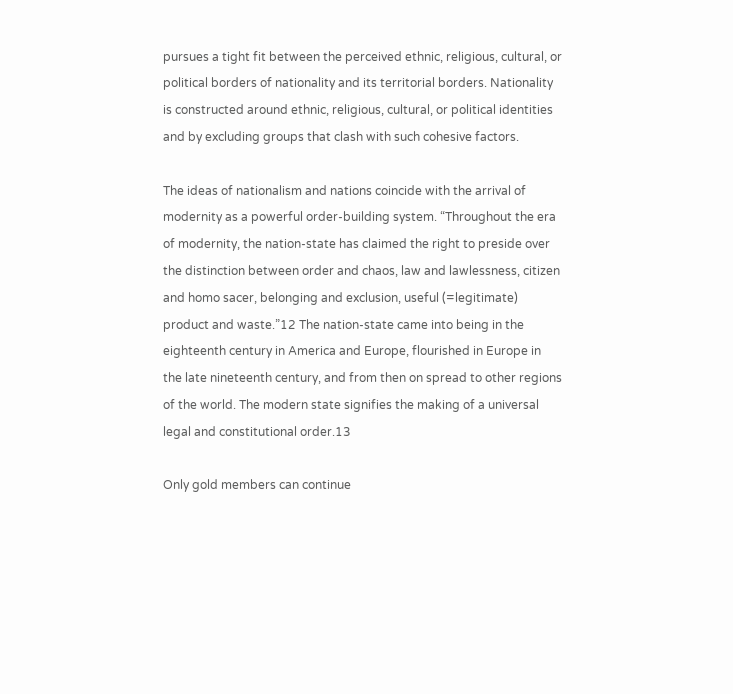pursues a tight fit between the perceived ethnic, religious, cultural, or political borders of nationality and its territorial borders. Nationality is constructed around ethnic, religious, cultural, or political identities and by excluding groups that clash with such cohesive factors.

The ideas of nationalism and nations coincide with the arrival of modernity as a powerful order-building system. “Throughout the era of modernity, the nation-state has claimed the right to preside over the distinction between order and chaos, law and lawlessness, citizen and homo sacer, belonging and exclusion, useful (=legitimate) product and waste.”12 The nation-state came into being in the eighteenth century in America and Europe, flourished in Europe in the late nineteenth century, and from then on spread to other regions of the world. The modern state signifies the making of a universal legal and constitutional order.13

Only gold members can continue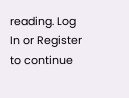reading. Log In or Register to continue